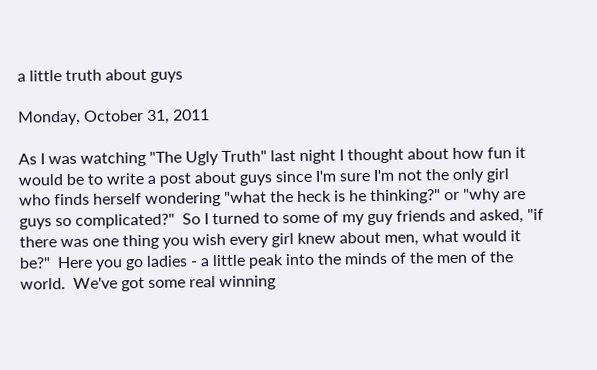a little truth about guys

Monday, October 31, 2011

As I was watching "The Ugly Truth" last night I thought about how fun it would be to write a post about guys since I'm sure I'm not the only girl who finds herself wondering "what the heck is he thinking?" or "why are guys so complicated?"  So I turned to some of my guy friends and asked, "if there was one thing you wish every girl knew about men, what would it be?"  Here you go ladies - a little peak into the minds of the men of the world.  We've got some real winning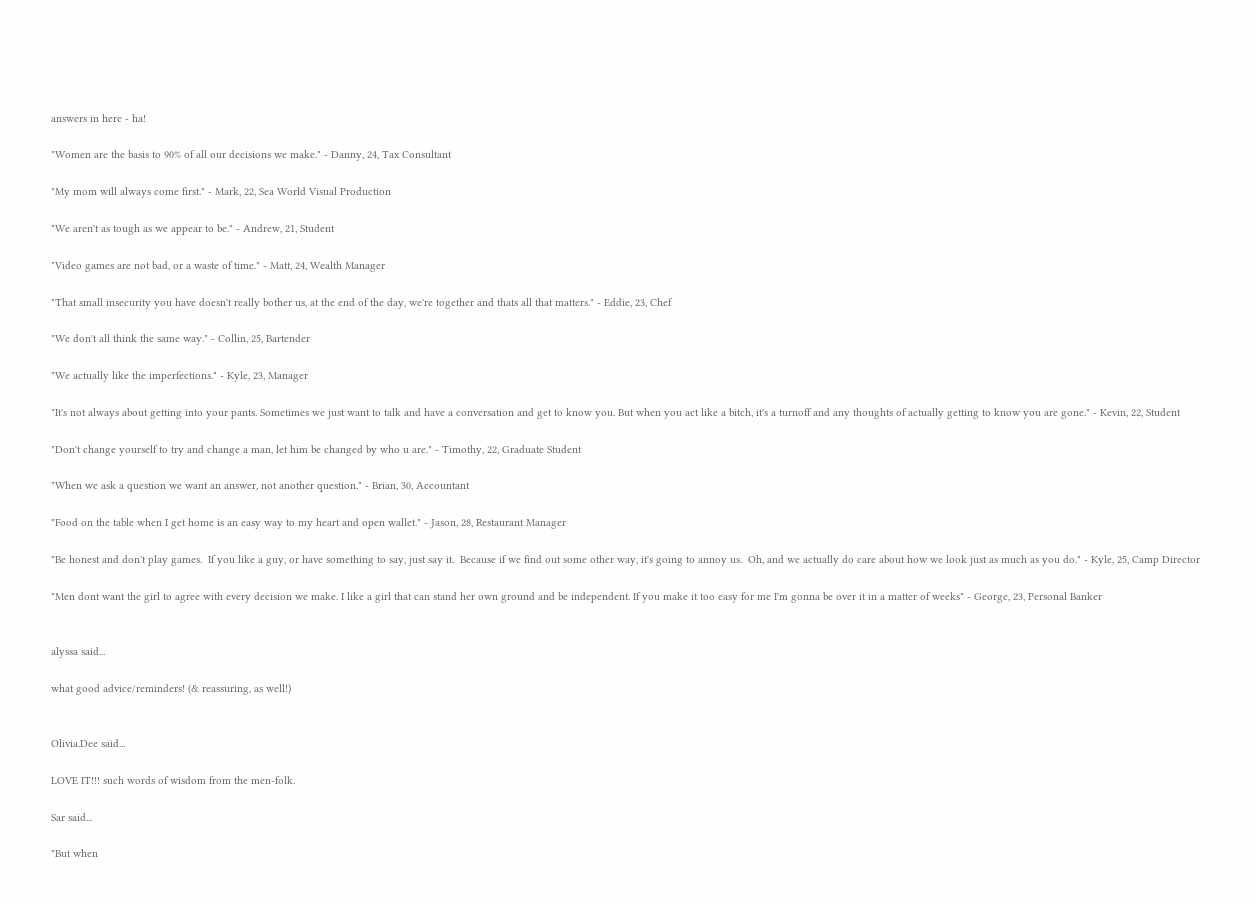answers in here - ha!

"Women are the basis to 90% of all our decisions we make." - Danny, 24, Tax Consultant

"My mom will always come first." - Mark, 22, Sea World Visual Production

"We aren't as tough as we appear to be." - Andrew, 21, Student

"Video games are not bad, or a waste of time." - Matt, 24, Wealth Manager

"That small insecurity you have doesn't really bother us, at the end of the day, we're together and thats all that matters." - Eddie, 23, Chef

"We don't all think the same way." - Collin, 25, Bartender

"We actually like the imperfections." - Kyle, 23, Manager

"It's not always about getting into your pants. Sometimes we just want to talk and have a conversation and get to know you. But when you act like a bitch, it's a turnoff and any thoughts of actually getting to know you are gone." - Kevin, 22, Student

"Don't change yourself to try and change a man, let him be changed by who u are." - Timothy, 22, Graduate Student

"When we ask a question we want an answer, not another question." - Brian, 30, Accountant

"Food on the table when I get home is an easy way to my heart and open wallet." - Jason, 28, Restaurant Manager

"Be honest and don't play games.  If you like a guy, or have something to say, just say it.  Because if we find out some other way, it's going to annoy us.  Oh, and we actually do care about how we look just as much as you do." - Kyle, 25, Camp Director

"Men dont want the girl to agree with every decision we make. I like a girl that can stand her own ground and be independent. If you make it too easy for me I'm gonna be over it in a matter of weeks" - George, 23, Personal Banker


alyssa said...

what good advice/reminders! (& reassuring, as well!)


Olivia.Dee said...

LOVE IT!!! such words of wisdom from the men-folk.

Sar said...

"But when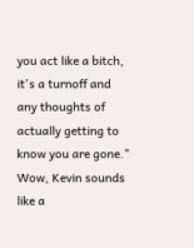you act like a bitch, it's a turnoff and any thoughts of actually getting to know you are gone." Wow, Kevin sounds like a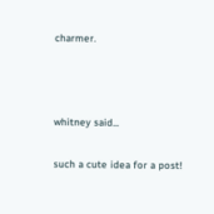charmer.



whitney said...

such a cute idea for a post!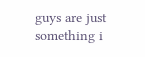guys are just something i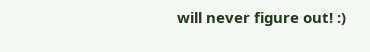will never figure out! :)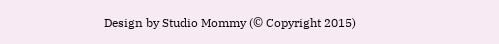Design by Studio Mommy (© Copyright 2015)